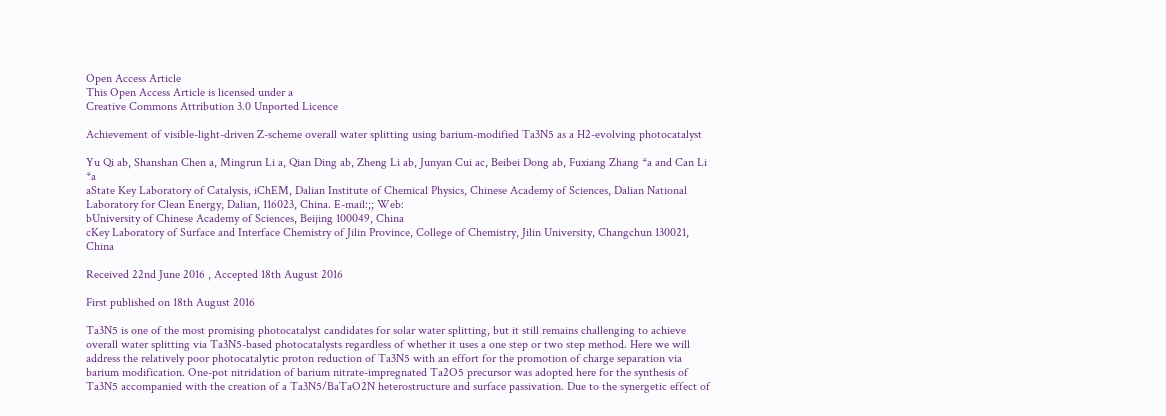Open Access Article
This Open Access Article is licensed under a
Creative Commons Attribution 3.0 Unported Licence

Achievement of visible-light-driven Z-scheme overall water splitting using barium-modified Ta3N5 as a H2-evolving photocatalyst

Yu Qi ab, Shanshan Chen a, Mingrun Li a, Qian Ding ab, Zheng Li ab, Junyan Cui ac, Beibei Dong ab, Fuxiang Zhang *a and Can Li *a
aState Key Laboratory of Catalysis, iChEM, Dalian Institute of Chemical Physics, Chinese Academy of Sciences, Dalian National Laboratory for Clean Energy, Dalian, 116023, China. E-mail:;; Web:
bUniversity of Chinese Academy of Sciences, Beijing 100049, China
cKey Laboratory of Surface and Interface Chemistry of Jilin Province, College of Chemistry, Jilin University, Changchun 130021, China

Received 22nd June 2016 , Accepted 18th August 2016

First published on 18th August 2016

Ta3N5 is one of the most promising photocatalyst candidates for solar water splitting, but it still remains challenging to achieve overall water splitting via Ta3N5-based photocatalysts regardless of whether it uses a one step or two step method. Here we will address the relatively poor photocatalytic proton reduction of Ta3N5 with an effort for the promotion of charge separation via barium modification. One-pot nitridation of barium nitrate-impregnated Ta2O5 precursor was adopted here for the synthesis of Ta3N5 accompanied with the creation of a Ta3N5/BaTaO2N heterostructure and surface passivation. Due to the synergetic effect of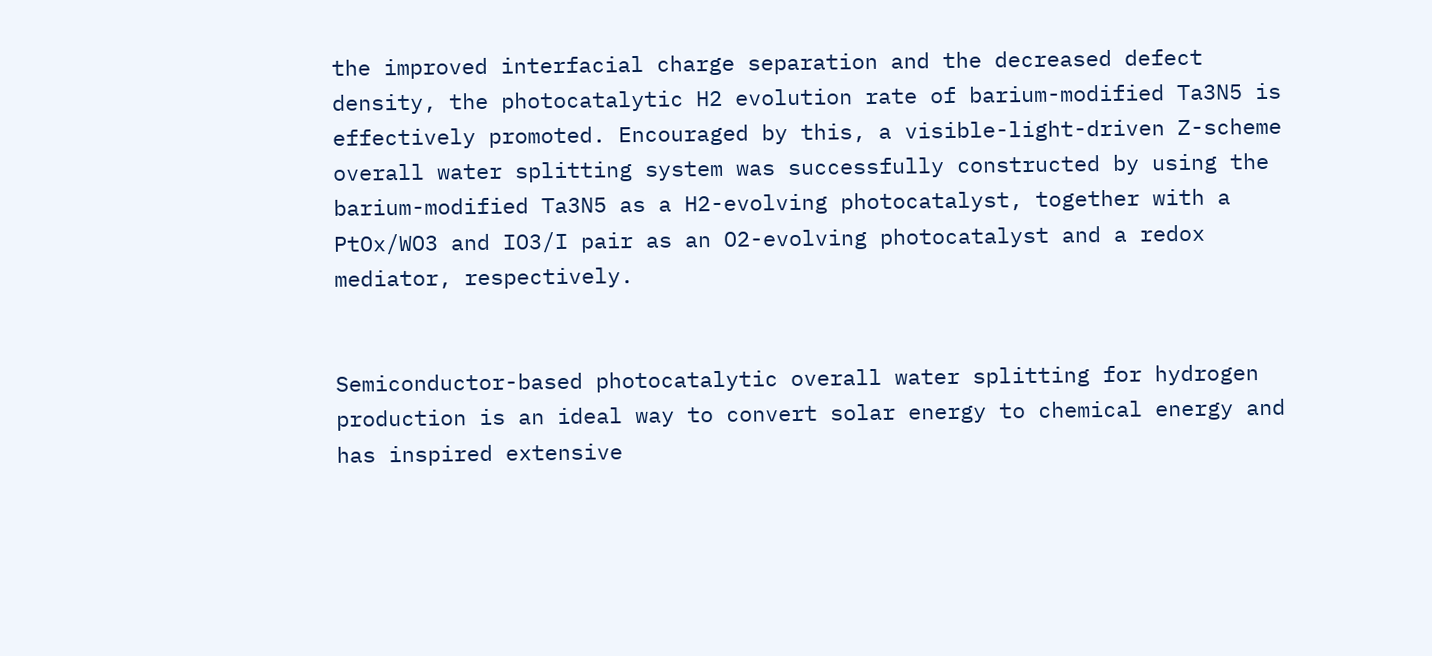the improved interfacial charge separation and the decreased defect density, the photocatalytic H2 evolution rate of barium-modified Ta3N5 is effectively promoted. Encouraged by this, a visible-light-driven Z-scheme overall water splitting system was successfully constructed by using the barium-modified Ta3N5 as a H2-evolving photocatalyst, together with a PtOx/WO3 and IO3/I pair as an O2-evolving photocatalyst and a redox mediator, respectively.


Semiconductor-based photocatalytic overall water splitting for hydrogen production is an ideal way to convert solar energy to chemical energy and has inspired extensive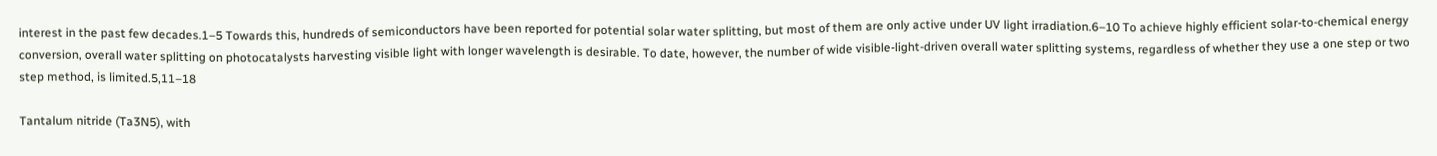interest in the past few decades.1–5 Towards this, hundreds of semiconductors have been reported for potential solar water splitting, but most of them are only active under UV light irradiation.6–10 To achieve highly efficient solar-to-chemical energy conversion, overall water splitting on photocatalysts harvesting visible light with longer wavelength is desirable. To date, however, the number of wide visible-light-driven overall water splitting systems, regardless of whether they use a one step or two step method, is limited.5,11–18

Tantalum nitride (Ta3N5), with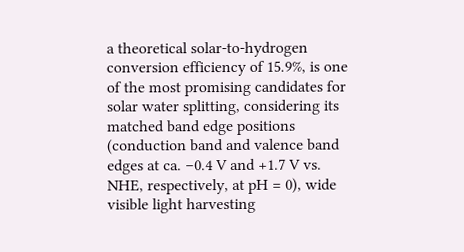a theoretical solar-to-hydrogen conversion efficiency of 15.9%, is one of the most promising candidates for solar water splitting, considering its matched band edge positions (conduction band and valence band edges at ca. −0.4 V and +1.7 V vs. NHE, respectively, at pH = 0), wide visible light harvesting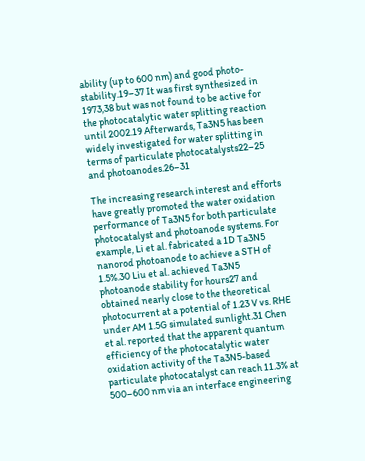ability (up to 600 nm) and good photo-stability.19–37 It was first synthesized in 1973,38 but was not found to be active for the photocatalytic water splitting reaction until 2002.19 Afterwards, Ta3N5 has been widely investigated for water splitting in terms of particulate photocatalysts22–25 and photoanodes.26–31

The increasing research interest and efforts have greatly promoted the water oxidation performance of Ta3N5 for both particulate photocatalyst and photoanode systems. For example, Li et al. fabricated a 1D Ta3N5 nanorod photoanode to achieve a STH of 1.5%.30 Liu et al. achieved Ta3N5 photoanode stability for hours27 and obtained nearly close to the theoretical photocurrent at a potential of 1.23 V vs. RHE under AM 1.5G simulated sunlight.31 Chen et al. reported that the apparent quantum efficiency of the photocatalytic water oxidation activity of the Ta3N5-based particulate photocatalyst can reach 11.3% at 500–600 nm via an interface engineering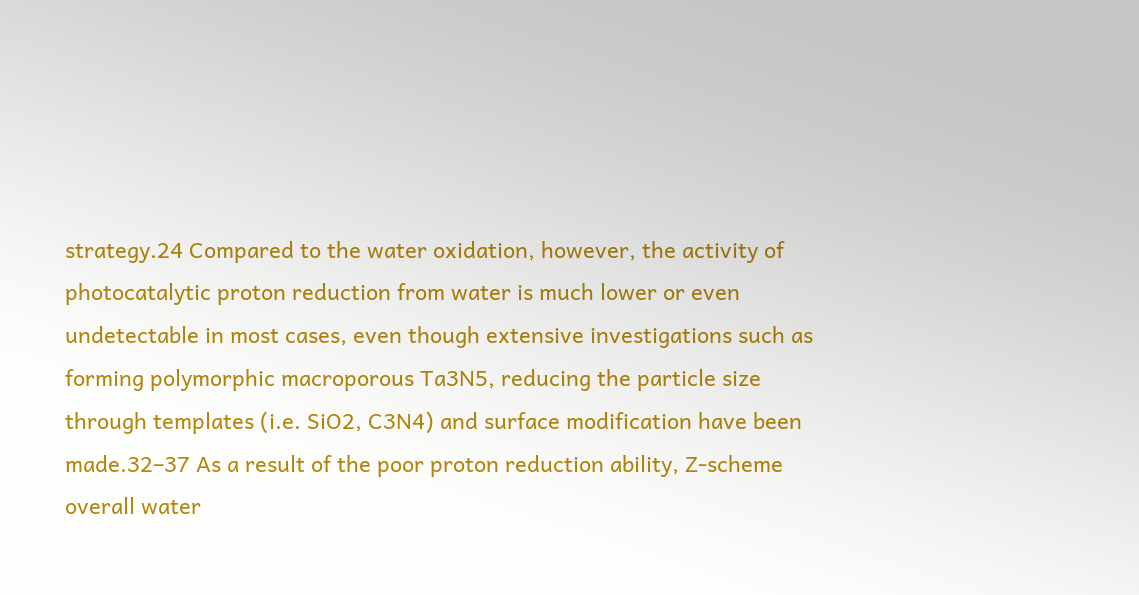strategy.24 Compared to the water oxidation, however, the activity of photocatalytic proton reduction from water is much lower or even undetectable in most cases, even though extensive investigations such as forming polymorphic macroporous Ta3N5, reducing the particle size through templates (i.e. SiO2, C3N4) and surface modification have been made.32–37 As a result of the poor proton reduction ability, Z-scheme overall water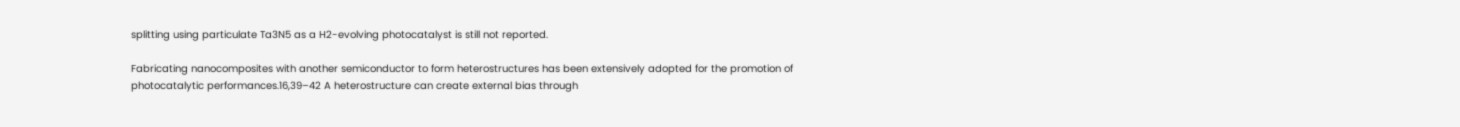splitting using particulate Ta3N5 as a H2-evolving photocatalyst is still not reported.

Fabricating nanocomposites with another semiconductor to form heterostructures has been extensively adopted for the promotion of photocatalytic performances.16,39–42 A heterostructure can create external bias through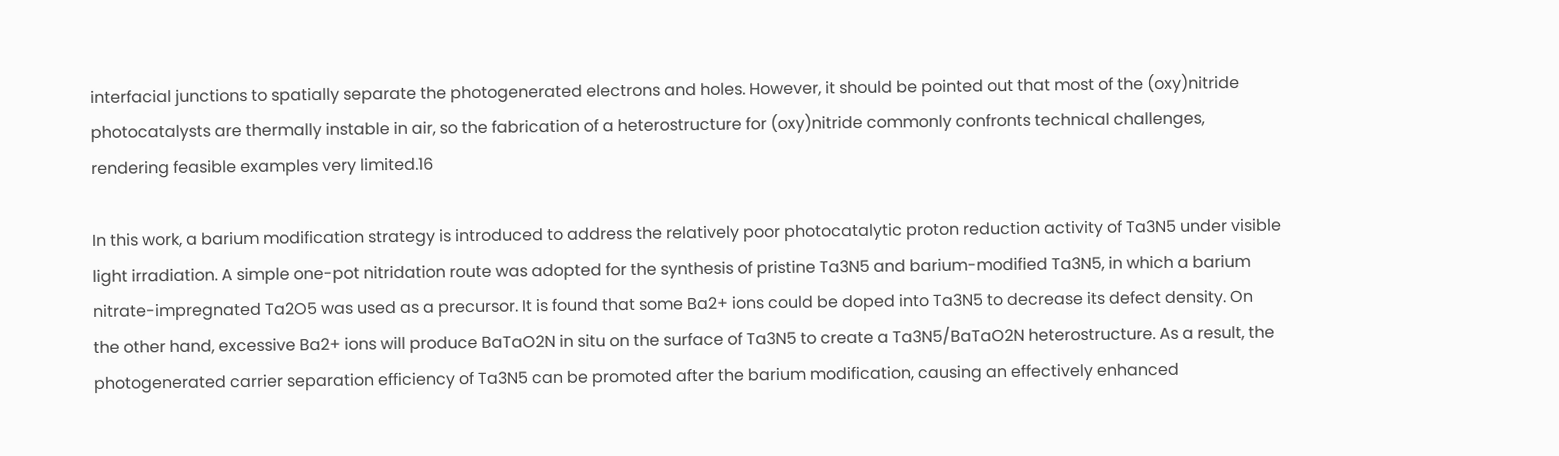interfacial junctions to spatially separate the photogenerated electrons and holes. However, it should be pointed out that most of the (oxy)nitride photocatalysts are thermally instable in air, so the fabrication of a heterostructure for (oxy)nitride commonly confronts technical challenges, rendering feasible examples very limited.16

In this work, a barium modification strategy is introduced to address the relatively poor photocatalytic proton reduction activity of Ta3N5 under visible light irradiation. A simple one-pot nitridation route was adopted for the synthesis of pristine Ta3N5 and barium-modified Ta3N5, in which a barium nitrate-impregnated Ta2O5 was used as a precursor. It is found that some Ba2+ ions could be doped into Ta3N5 to decrease its defect density. On the other hand, excessive Ba2+ ions will produce BaTaO2N in situ on the surface of Ta3N5 to create a Ta3N5/BaTaO2N heterostructure. As a result, the photogenerated carrier separation efficiency of Ta3N5 can be promoted after the barium modification, causing an effectively enhanced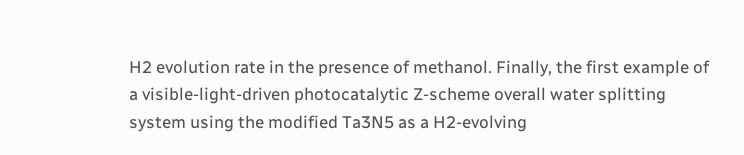H2 evolution rate in the presence of methanol. Finally, the first example of a visible-light-driven photocatalytic Z-scheme overall water splitting system using the modified Ta3N5 as a H2-evolving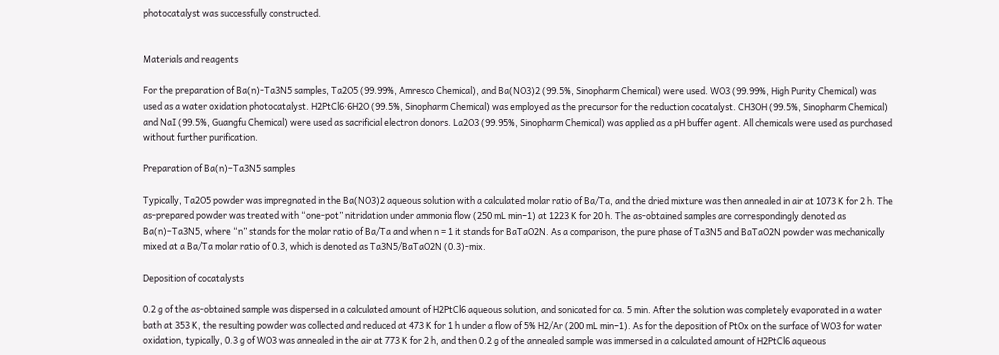photocatalyst was successfully constructed.


Materials and reagents

For the preparation of Ba(n)-Ta3N5 samples, Ta2O5 (99.99%, Amresco Chemical), and Ba(NO3)2 (99.5%, Sinopharm Chemical) were used. WO3 (99.99%, High Purity Chemical) was used as a water oxidation photocatalyst. H2PtCl6·6H2O (99.5%, Sinopharm Chemical) was employed as the precursor for the reduction cocatalyst. CH3OH (99.5%, Sinopharm Chemical) and NaI (99.5%, Guangfu Chemical) were used as sacrificial electron donors. La2O3 (99.95%, Sinopharm Chemical) was applied as a pH buffer agent. All chemicals were used as purchased without further purification.

Preparation of Ba(n)–Ta3N5 samples

Typically, Ta2O5 powder was impregnated in the Ba(NO3)2 aqueous solution with a calculated molar ratio of Ba/Ta, and the dried mixture was then annealed in air at 1073 K for 2 h. The as-prepared powder was treated with “one-pot” nitridation under ammonia flow (250 mL min−1) at 1223 K for 20 h. The as-obtained samples are correspondingly denoted as Ba(n)–Ta3N5, where “n” stands for the molar ratio of Ba/Ta and when n = 1 it stands for BaTaO2N. As a comparison, the pure phase of Ta3N5 and BaTaO2N powder was mechanically mixed at a Ba/Ta molar ratio of 0.3, which is denoted as Ta3N5/BaTaO2N (0.3)-mix.

Deposition of cocatalysts

0.2 g of the as-obtained sample was dispersed in a calculated amount of H2PtCl6 aqueous solution, and sonicated for ca. 5 min. After the solution was completely evaporated in a water bath at 353 K, the resulting powder was collected and reduced at 473 K for 1 h under a flow of 5% H2/Ar (200 mL min−1). As for the deposition of PtOx on the surface of WO3 for water oxidation, typically, 0.3 g of WO3 was annealed in the air at 773 K for 2 h, and then 0.2 g of the annealed sample was immersed in a calculated amount of H2PtCl6 aqueous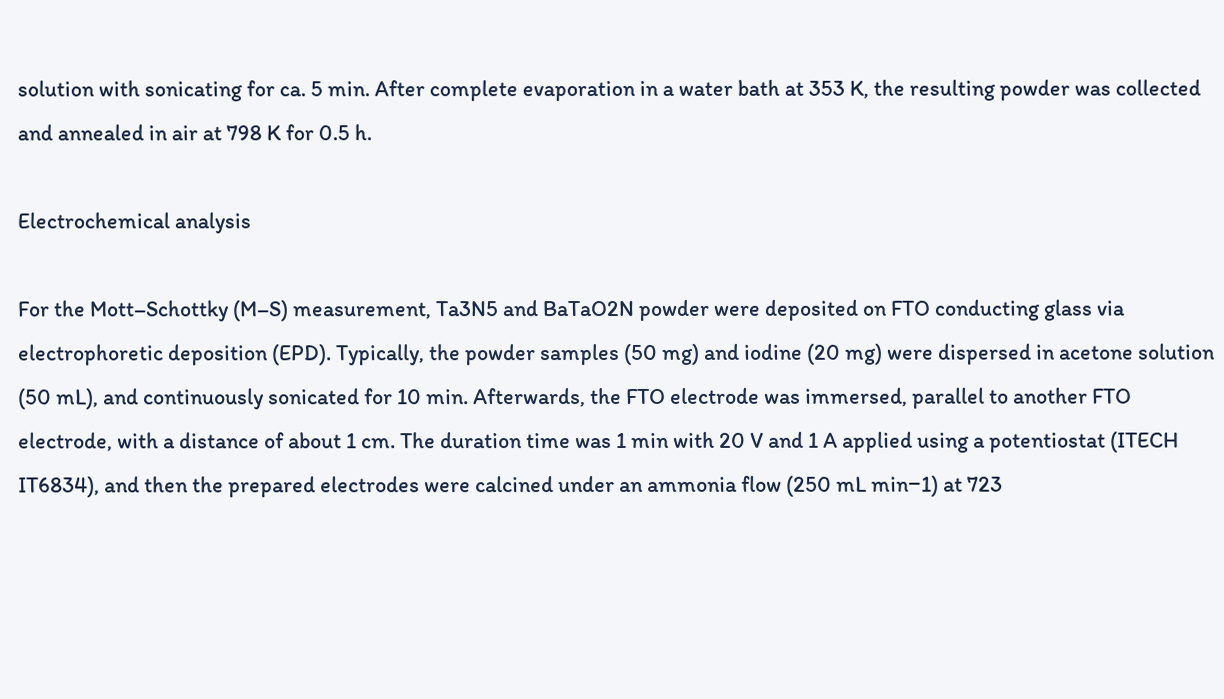solution with sonicating for ca. 5 min. After complete evaporation in a water bath at 353 K, the resulting powder was collected and annealed in air at 798 K for 0.5 h.

Electrochemical analysis

For the Mott–Schottky (M–S) measurement, Ta3N5 and BaTaO2N powder were deposited on FTO conducting glass via electrophoretic deposition (EPD). Typically, the powder samples (50 mg) and iodine (20 mg) were dispersed in acetone solution (50 mL), and continuously sonicated for 10 min. Afterwards, the FTO electrode was immersed, parallel to another FTO electrode, with a distance of about 1 cm. The duration time was 1 min with 20 V and 1 A applied using a potentiostat (ITECH IT6834), and then the prepared electrodes were calcined under an ammonia flow (250 mL min−1) at 723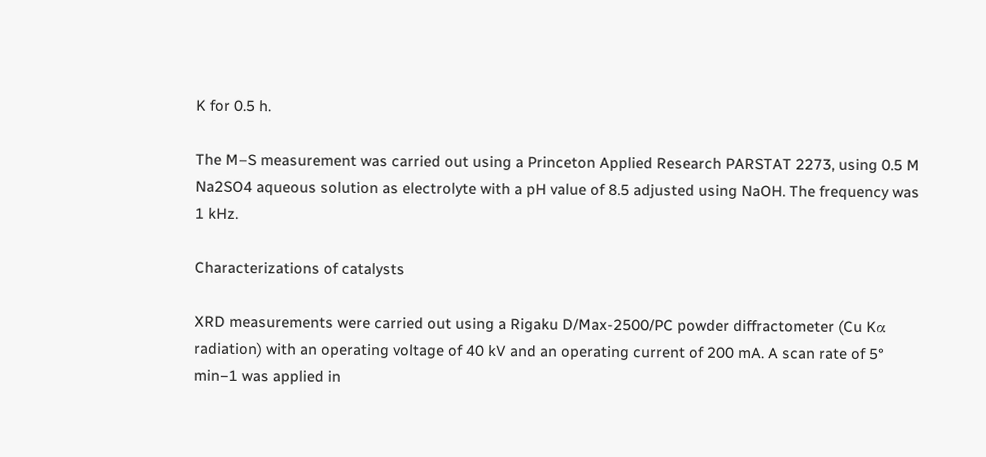K for 0.5 h.

The M–S measurement was carried out using a Princeton Applied Research PARSTAT 2273, using 0.5 M Na2SO4 aqueous solution as electrolyte with a pH value of 8.5 adjusted using NaOH. The frequency was 1 kHz.

Characterizations of catalysts

XRD measurements were carried out using a Rigaku D/Max-2500/PC powder diffractometer (Cu Kα radiation) with an operating voltage of 40 kV and an operating current of 200 mA. A scan rate of 5° min−1 was applied in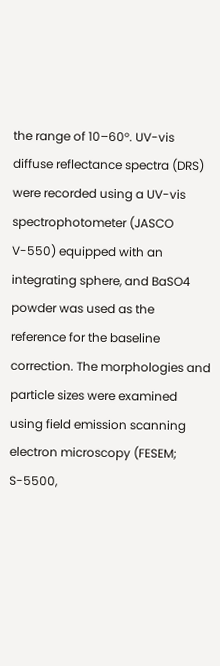the range of 10–60°. UV-vis diffuse reflectance spectra (DRS) were recorded using a UV-vis spectrophotometer (JASCO V-550) equipped with an integrating sphere, and BaSO4 powder was used as the reference for the baseline correction. The morphologies and particle sizes were examined using field emission scanning electron microscopy (FESEM; S-5500,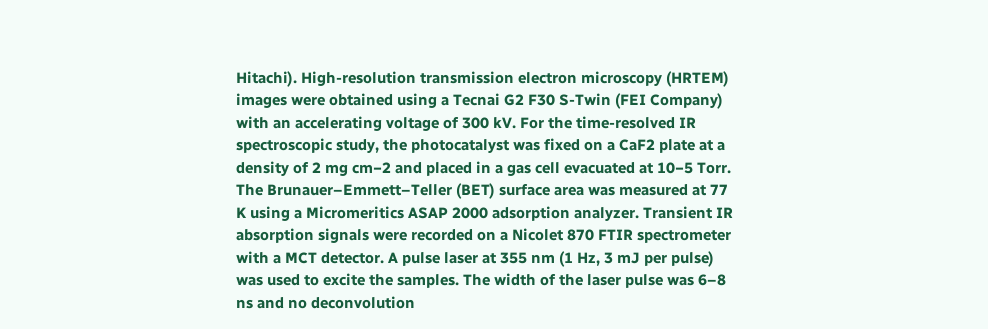Hitachi). High-resolution transmission electron microscopy (HRTEM) images were obtained using a Tecnai G2 F30 S-Twin (FEI Company) with an accelerating voltage of 300 kV. For the time-resolved IR spectroscopic study, the photocatalyst was fixed on a CaF2 plate at a density of 2 mg cm−2 and placed in a gas cell evacuated at 10−5 Torr. The Brunauer–Emmett–Teller (BET) surface area was measured at 77 K using a Micromeritics ASAP 2000 adsorption analyzer. Transient IR absorption signals were recorded on a Nicolet 870 FTIR spectrometer with a MCT detector. A pulse laser at 355 nm (1 Hz, 3 mJ per pulse) was used to excite the samples. The width of the laser pulse was 6–8 ns and no deconvolution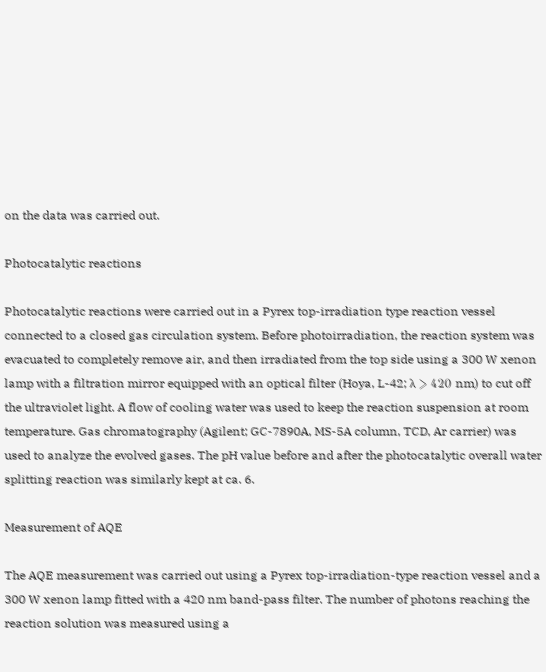on the data was carried out.

Photocatalytic reactions

Photocatalytic reactions were carried out in a Pyrex top-irradiation type reaction vessel connected to a closed gas circulation system. Before photoirradiation, the reaction system was evacuated to completely remove air, and then irradiated from the top side using a 300 W xenon lamp with a filtration mirror equipped with an optical filter (Hoya, L-42; λ > 420 nm) to cut off the ultraviolet light. A flow of cooling water was used to keep the reaction suspension at room temperature. Gas chromatography (Agilent; GC-7890A, MS-5A column, TCD, Ar carrier) was used to analyze the evolved gases. The pH value before and after the photocatalytic overall water splitting reaction was similarly kept at ca. 6.

Measurement of AQE

The AQE measurement was carried out using a Pyrex top-irradiation-type reaction vessel and a 300 W xenon lamp fitted with a 420 nm band-pass filter. The number of photons reaching the reaction solution was measured using a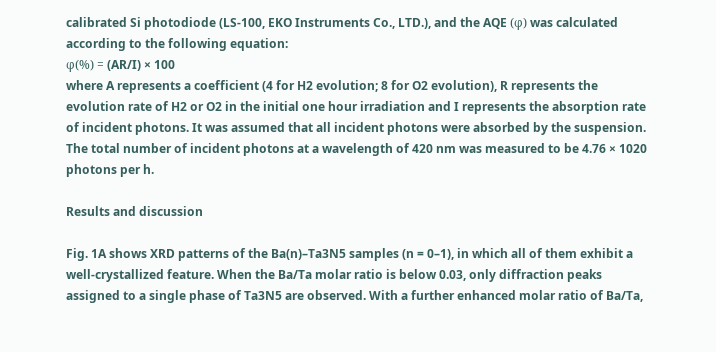calibrated Si photodiode (LS-100, EKO Instruments Co., LTD.), and the AQE (φ) was calculated according to the following equation:
φ(%) = (AR/I) × 100
where A represents a coefficient (4 for H2 evolution; 8 for O2 evolution), R represents the evolution rate of H2 or O2 in the initial one hour irradiation and I represents the absorption rate of incident photons. It was assumed that all incident photons were absorbed by the suspension. The total number of incident photons at a wavelength of 420 nm was measured to be 4.76 × 1020 photons per h.

Results and discussion

Fig. 1A shows XRD patterns of the Ba(n)–Ta3N5 samples (n = 0–1), in which all of them exhibit a well-crystallized feature. When the Ba/Ta molar ratio is below 0.03, only diffraction peaks assigned to a single phase of Ta3N5 are observed. With a further enhanced molar ratio of Ba/Ta,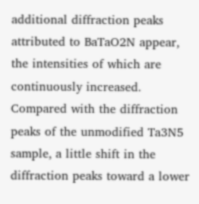additional diffraction peaks attributed to BaTaO2N appear, the intensities of which are continuously increased. Compared with the diffraction peaks of the unmodified Ta3N5 sample, a little shift in the diffraction peaks toward a lower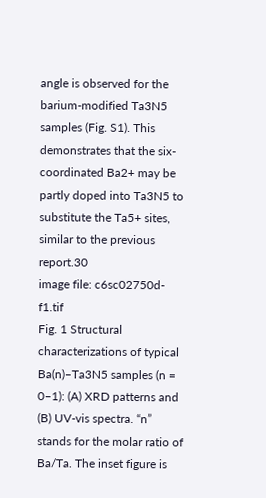angle is observed for the barium-modified Ta3N5 samples (Fig. S1). This demonstrates that the six-coordinated Ba2+ may be partly doped into Ta3N5 to substitute the Ta5+ sites, similar to the previous report.30
image file: c6sc02750d-f1.tif
Fig. 1 Structural characterizations of typical Ba(n)–Ta3N5 samples (n = 0–1): (A) XRD patterns and (B) UV-vis spectra. “n” stands for the molar ratio of Ba/Ta. The inset figure is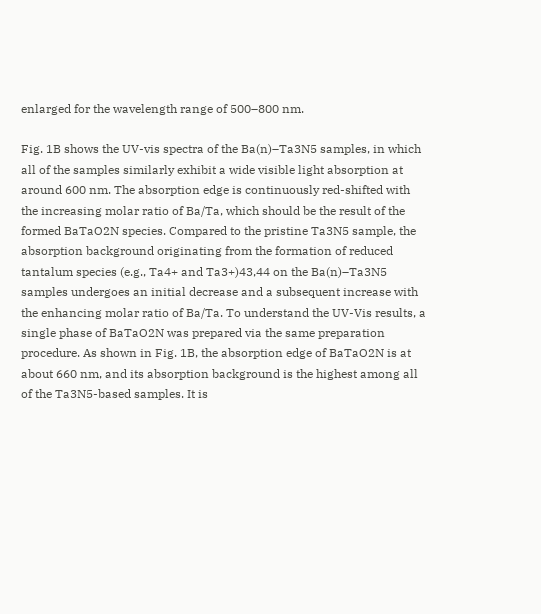enlarged for the wavelength range of 500–800 nm.

Fig. 1B shows the UV-vis spectra of the Ba(n)–Ta3N5 samples, in which all of the samples similarly exhibit a wide visible light absorption at around 600 nm. The absorption edge is continuously red-shifted with the increasing molar ratio of Ba/Ta, which should be the result of the formed BaTaO2N species. Compared to the pristine Ta3N5 sample, the absorption background originating from the formation of reduced tantalum species (e.g., Ta4+ and Ta3+)43,44 on the Ba(n)–Ta3N5 samples undergoes an initial decrease and a subsequent increase with the enhancing molar ratio of Ba/Ta. To understand the UV-Vis results, a single phase of BaTaO2N was prepared via the same preparation procedure. As shown in Fig. 1B, the absorption edge of BaTaO2N is at about 660 nm, and its absorption background is the highest among all of the Ta3N5-based samples. It is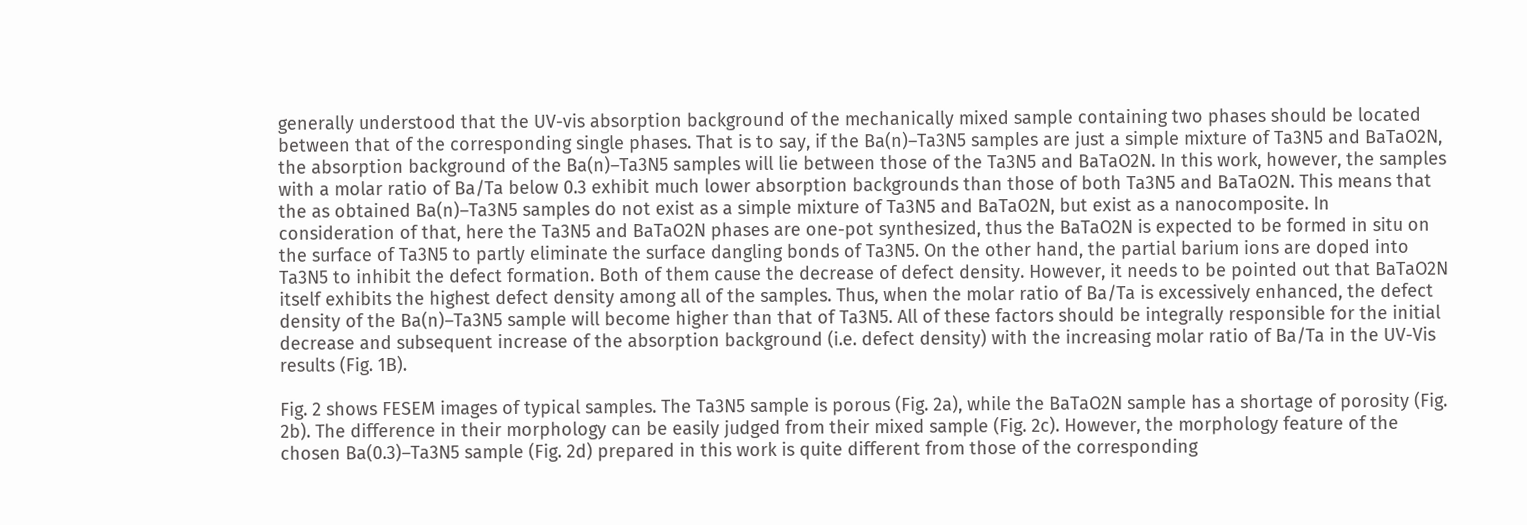generally understood that the UV-vis absorption background of the mechanically mixed sample containing two phases should be located between that of the corresponding single phases. That is to say, if the Ba(n)–Ta3N5 samples are just a simple mixture of Ta3N5 and BaTaO2N, the absorption background of the Ba(n)–Ta3N5 samples will lie between those of the Ta3N5 and BaTaO2N. In this work, however, the samples with a molar ratio of Ba/Ta below 0.3 exhibit much lower absorption backgrounds than those of both Ta3N5 and BaTaO2N. This means that the as obtained Ba(n)–Ta3N5 samples do not exist as a simple mixture of Ta3N5 and BaTaO2N, but exist as a nanocomposite. In consideration of that, here the Ta3N5 and BaTaO2N phases are one-pot synthesized, thus the BaTaO2N is expected to be formed in situ on the surface of Ta3N5 to partly eliminate the surface dangling bonds of Ta3N5. On the other hand, the partial barium ions are doped into Ta3N5 to inhibit the defect formation. Both of them cause the decrease of defect density. However, it needs to be pointed out that BaTaO2N itself exhibits the highest defect density among all of the samples. Thus, when the molar ratio of Ba/Ta is excessively enhanced, the defect density of the Ba(n)–Ta3N5 sample will become higher than that of Ta3N5. All of these factors should be integrally responsible for the initial decrease and subsequent increase of the absorption background (i.e. defect density) with the increasing molar ratio of Ba/Ta in the UV-Vis results (Fig. 1B).

Fig. 2 shows FESEM images of typical samples. The Ta3N5 sample is porous (Fig. 2a), while the BaTaO2N sample has a shortage of porosity (Fig. 2b). The difference in their morphology can be easily judged from their mixed sample (Fig. 2c). However, the morphology feature of the chosen Ba(0.3)–Ta3N5 sample (Fig. 2d) prepared in this work is quite different from those of the corresponding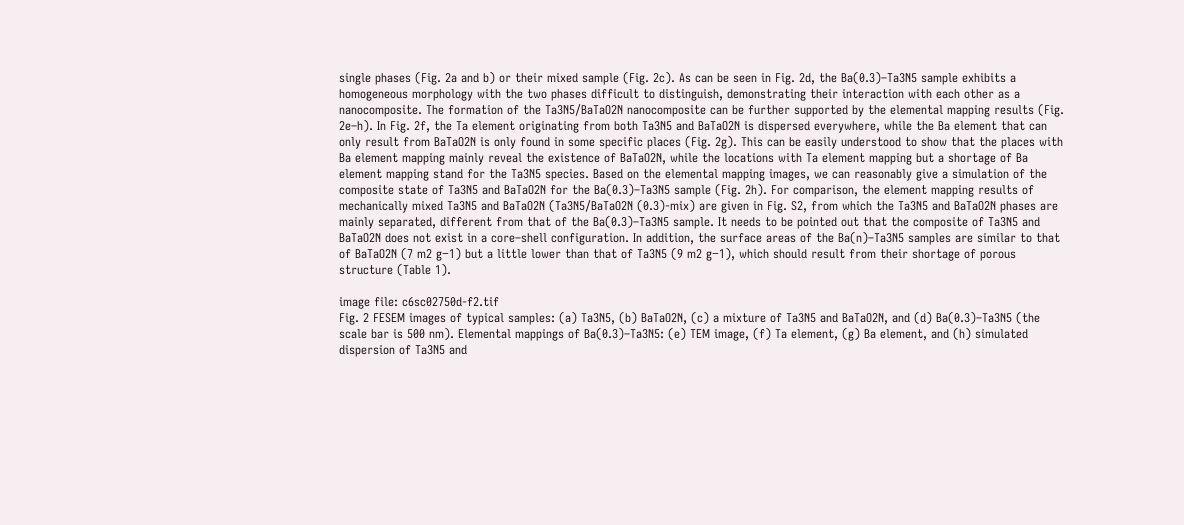single phases (Fig. 2a and b) or their mixed sample (Fig. 2c). As can be seen in Fig. 2d, the Ba(0.3)–Ta3N5 sample exhibits a homogeneous morphology with the two phases difficult to distinguish, demonstrating their interaction with each other as a nanocomposite. The formation of the Ta3N5/BaTaO2N nanocomposite can be further supported by the elemental mapping results (Fig. 2e–h). In Fig. 2f, the Ta element originating from both Ta3N5 and BaTaO2N is dispersed everywhere, while the Ba element that can only result from BaTaO2N is only found in some specific places (Fig. 2g). This can be easily understood to show that the places with Ba element mapping mainly reveal the existence of BaTaO2N, while the locations with Ta element mapping but a shortage of Ba element mapping stand for the Ta3N5 species. Based on the elemental mapping images, we can reasonably give a simulation of the composite state of Ta3N5 and BaTaO2N for the Ba(0.3)–Ta3N5 sample (Fig. 2h). For comparison, the element mapping results of mechanically mixed Ta3N5 and BaTaO2N (Ta3N5/BaTaO2N (0.3)-mix) are given in Fig. S2, from which the Ta3N5 and BaTaO2N phases are mainly separated, different from that of the Ba(0.3)–Ta3N5 sample. It needs to be pointed out that the composite of Ta3N5 and BaTaO2N does not exist in a core–shell configuration. In addition, the surface areas of the Ba(n)–Ta3N5 samples are similar to that of BaTaO2N (7 m2 g−1) but a little lower than that of Ta3N5 (9 m2 g−1), which should result from their shortage of porous structure (Table 1).

image file: c6sc02750d-f2.tif
Fig. 2 FESEM images of typical samples: (a) Ta3N5, (b) BaTaO2N, (c) a mixture of Ta3N5 and BaTaO2N, and (d) Ba(0.3)–Ta3N5 (the scale bar is 500 nm). Elemental mappings of Ba(0.3)–Ta3N5: (e) TEM image, (f) Ta element, (g) Ba element, and (h) simulated dispersion of Ta3N5 and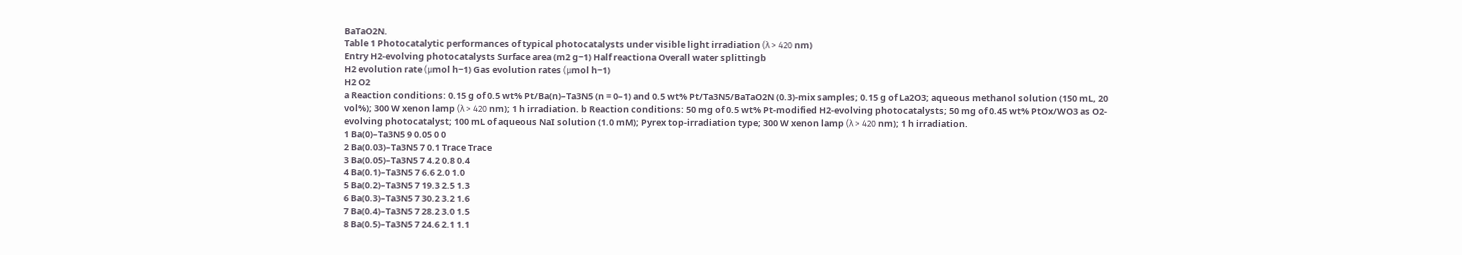BaTaO2N.
Table 1 Photocatalytic performances of typical photocatalysts under visible light irradiation (λ > 420 nm)
Entry H2-evolving photocatalysts Surface area (m2 g−1) Half reactiona Overall water splittingb
H2 evolution rate (μmol h−1) Gas evolution rates (μmol h−1)
H2 O2
a Reaction conditions: 0.15 g of 0.5 wt% Pt/Ba(n)–Ta3N5 (n = 0–1) and 0.5 wt% Pt/Ta3N5/BaTaO2N (0.3)-mix samples; 0.15 g of La2O3; aqueous methanol solution (150 mL, 20 vol%); 300 W xenon lamp (λ > 420 nm); 1 h irradiation. b Reaction conditions: 50 mg of 0.5 wt% Pt-modified H2-evolving photocatalysts; 50 mg of 0.45 wt% PtOx/WO3 as O2-evolving photocatalyst; 100 mL of aqueous NaI solution (1.0 mM); Pyrex top-irradiation type; 300 W xenon lamp (λ > 420 nm); 1 h irradiation.
1 Ba(0)–Ta3N5 9 0.05 0 0
2 Ba(0.03)–Ta3N5 7 0.1 Trace Trace
3 Ba(0.05)–Ta3N5 7 4.2 0.8 0.4
4 Ba(0.1)–Ta3N5 7 6.6 2.0 1.0
5 Ba(0.2)–Ta3N5 7 19.3 2.5 1.3
6 Ba(0.3)–Ta3N5 7 30.2 3.2 1.6
7 Ba(0.4)–Ta3N5 7 28.2 3.0 1.5
8 Ba(0.5)–Ta3N5 7 24.6 2.1 1.1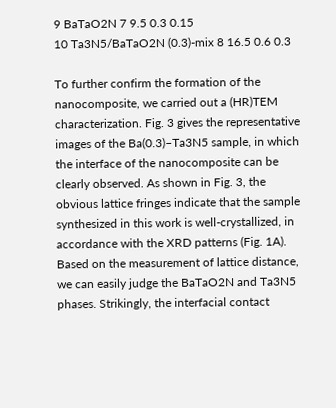9 BaTaO2N 7 9.5 0.3 0.15
10 Ta3N5/BaTaO2N (0.3)-mix 8 16.5 0.6 0.3

To further confirm the formation of the nanocomposite, we carried out a (HR)TEM characterization. Fig. 3 gives the representative images of the Ba(0.3)–Ta3N5 sample, in which the interface of the nanocomposite can be clearly observed. As shown in Fig. 3, the obvious lattice fringes indicate that the sample synthesized in this work is well-crystallized, in accordance with the XRD patterns (Fig. 1A). Based on the measurement of lattice distance, we can easily judge the BaTaO2N and Ta3N5 phases. Strikingly, the interfacial contact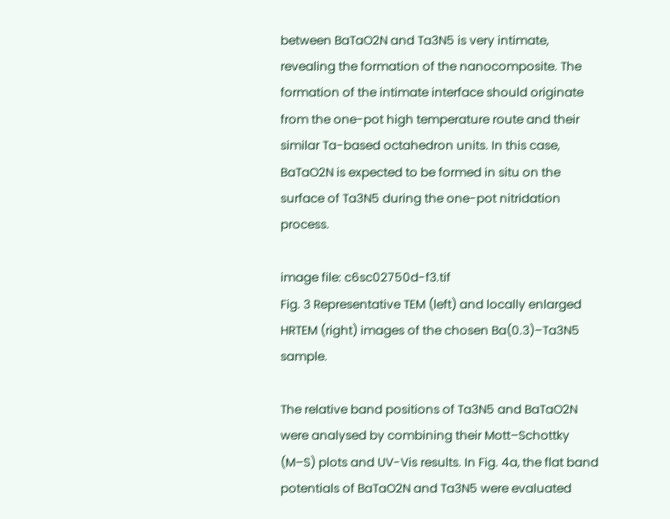between BaTaO2N and Ta3N5 is very intimate, revealing the formation of the nanocomposite. The formation of the intimate interface should originate from the one-pot high temperature route and their similar Ta-based octahedron units. In this case, BaTaO2N is expected to be formed in situ on the surface of Ta3N5 during the one-pot nitridation process.

image file: c6sc02750d-f3.tif
Fig. 3 Representative TEM (left) and locally enlarged HRTEM (right) images of the chosen Ba(0.3)–Ta3N5 sample.

The relative band positions of Ta3N5 and BaTaO2N were analysed by combining their Mott–Schottky (M–S) plots and UV-Vis results. In Fig. 4a, the flat band potentials of BaTaO2N and Ta3N5 were evaluated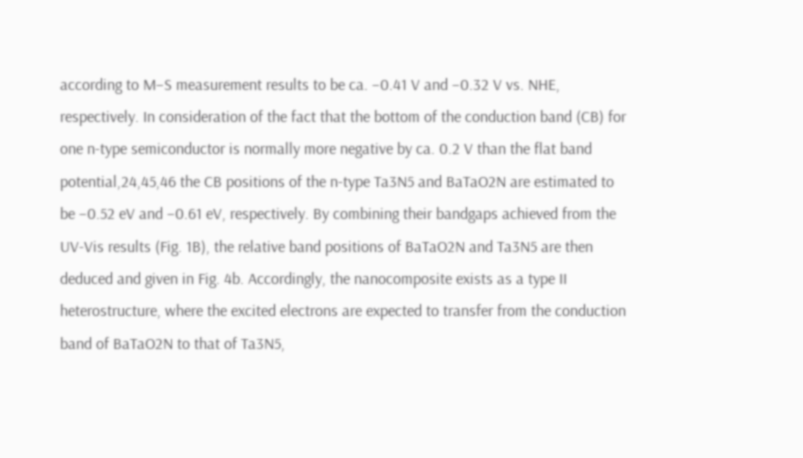according to M–S measurement results to be ca. −0.41 V and −0.32 V vs. NHE, respectively. In consideration of the fact that the bottom of the conduction band (CB) for one n-type semiconductor is normally more negative by ca. 0.2 V than the flat band potential,24,45,46 the CB positions of the n-type Ta3N5 and BaTaO2N are estimated to be −0.52 eV and −0.61 eV, respectively. By combining their bandgaps achieved from the UV-Vis results (Fig. 1B), the relative band positions of BaTaO2N and Ta3N5 are then deduced and given in Fig. 4b. Accordingly, the nanocomposite exists as a type II heterostructure, where the excited electrons are expected to transfer from the conduction band of BaTaO2N to that of Ta3N5,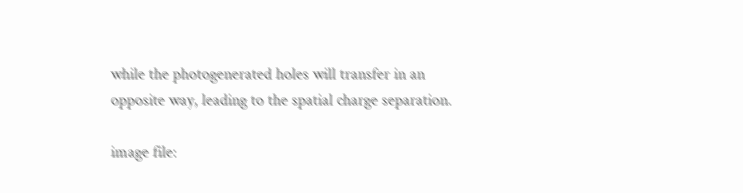while the photogenerated holes will transfer in an opposite way, leading to the spatial charge separation.

image file: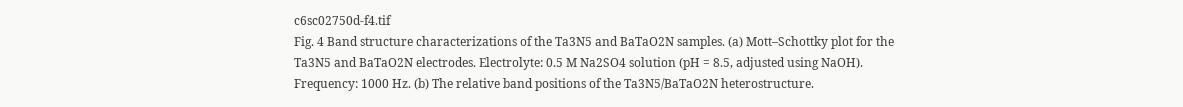c6sc02750d-f4.tif
Fig. 4 Band structure characterizations of the Ta3N5 and BaTaO2N samples. (a) Mott–Schottky plot for the Ta3N5 and BaTaO2N electrodes. Electrolyte: 0.5 M Na2SO4 solution (pH = 8.5, adjusted using NaOH). Frequency: 1000 Hz. (b) The relative band positions of the Ta3N5/BaTaO2N heterostructure.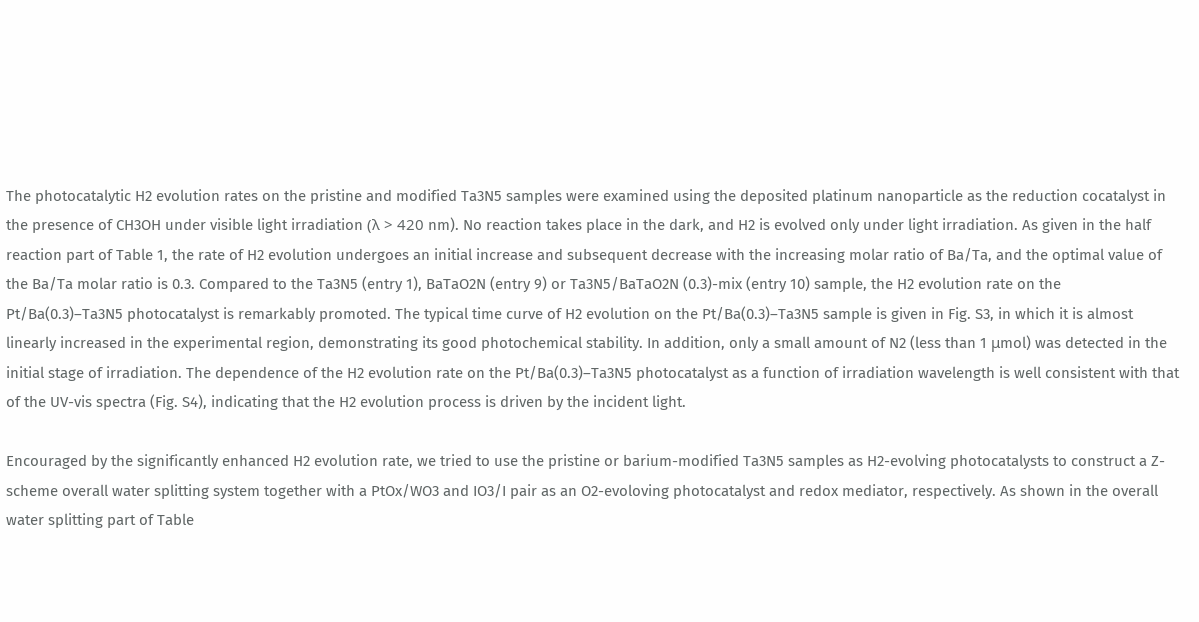The photocatalytic H2 evolution rates on the pristine and modified Ta3N5 samples were examined using the deposited platinum nanoparticle as the reduction cocatalyst in the presence of CH3OH under visible light irradiation (λ > 420 nm). No reaction takes place in the dark, and H2 is evolved only under light irradiation. As given in the half reaction part of Table 1, the rate of H2 evolution undergoes an initial increase and subsequent decrease with the increasing molar ratio of Ba/Ta, and the optimal value of the Ba/Ta molar ratio is 0.3. Compared to the Ta3N5 (entry 1), BaTaO2N (entry 9) or Ta3N5/BaTaO2N (0.3)-mix (entry 10) sample, the H2 evolution rate on the Pt/Ba(0.3)–Ta3N5 photocatalyst is remarkably promoted. The typical time curve of H2 evolution on the Pt/Ba(0.3)–Ta3N5 sample is given in Fig. S3, in which it is almost linearly increased in the experimental region, demonstrating its good photochemical stability. In addition, only a small amount of N2 (less than 1 μmol) was detected in the initial stage of irradiation. The dependence of the H2 evolution rate on the Pt/Ba(0.3)–Ta3N5 photocatalyst as a function of irradiation wavelength is well consistent with that of the UV-vis spectra (Fig. S4), indicating that the H2 evolution process is driven by the incident light.

Encouraged by the significantly enhanced H2 evolution rate, we tried to use the pristine or barium-modified Ta3N5 samples as H2-evolving photocatalysts to construct a Z-scheme overall water splitting system together with a PtOx/WO3 and IO3/I pair as an O2-evoloving photocatalyst and redox mediator, respectively. As shown in the overall water splitting part of Table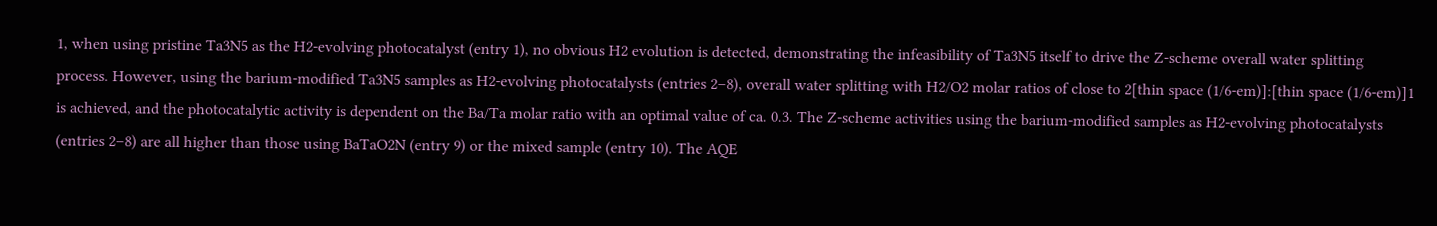1, when using pristine Ta3N5 as the H2-evolving photocatalyst (entry 1), no obvious H2 evolution is detected, demonstrating the infeasibility of Ta3N5 itself to drive the Z-scheme overall water splitting process. However, using the barium-modified Ta3N5 samples as H2-evolving photocatalysts (entries 2–8), overall water splitting with H2/O2 molar ratios of close to 2[thin space (1/6-em)]:[thin space (1/6-em)]1 is achieved, and the photocatalytic activity is dependent on the Ba/Ta molar ratio with an optimal value of ca. 0.3. The Z-scheme activities using the barium-modified samples as H2-evolving photocatalysts (entries 2–8) are all higher than those using BaTaO2N (entry 9) or the mixed sample (entry 10). The AQE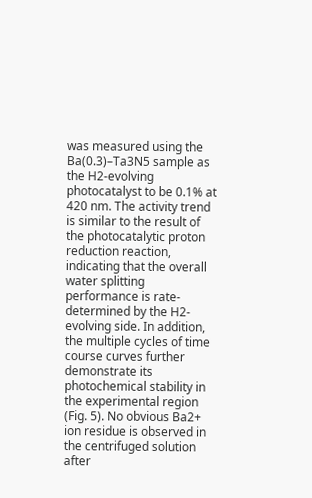was measured using the Ba(0.3)–Ta3N5 sample as the H2-evolving photocatalyst to be 0.1% at 420 nm. The activity trend is similar to the result of the photocatalytic proton reduction reaction, indicating that the overall water splitting performance is rate-determined by the H2-evolving side. In addition, the multiple cycles of time course curves further demonstrate its photochemical stability in the experimental region (Fig. 5). No obvious Ba2+ ion residue is observed in the centrifuged solution after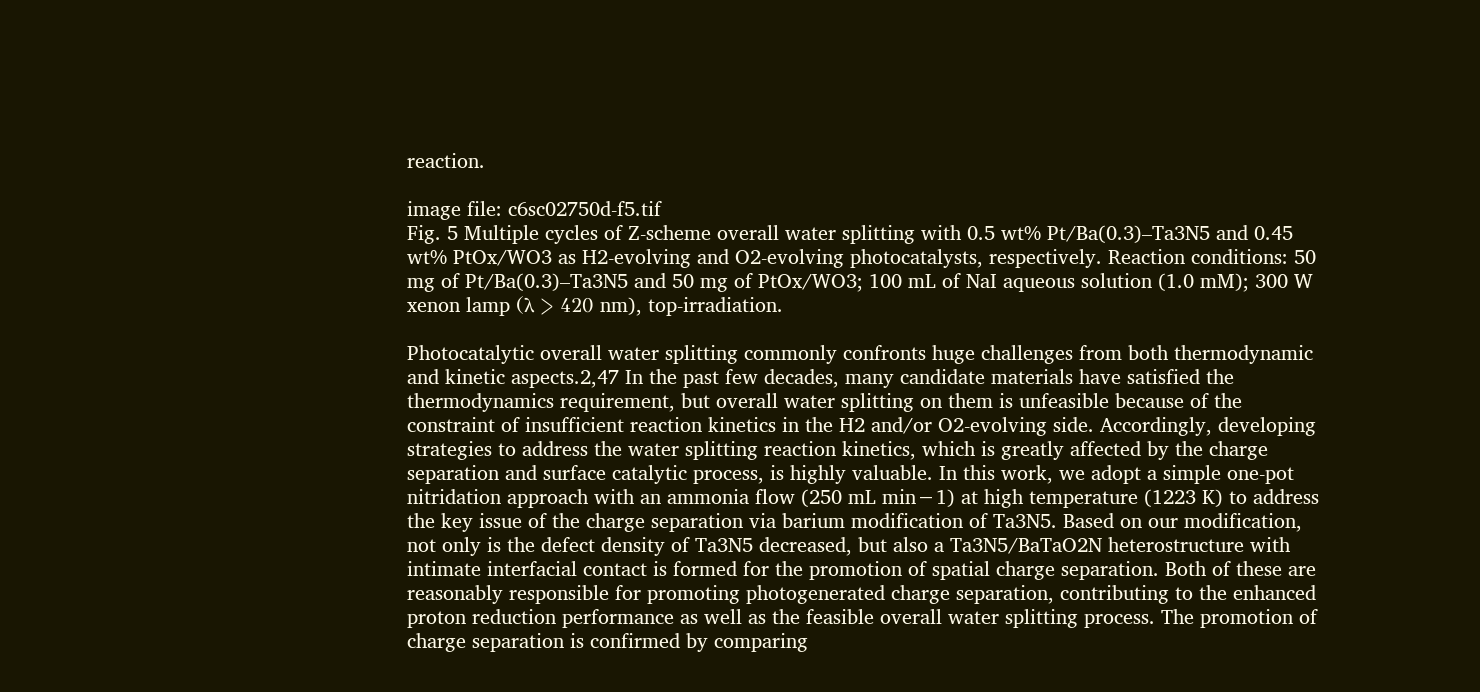reaction.

image file: c6sc02750d-f5.tif
Fig. 5 Multiple cycles of Z-scheme overall water splitting with 0.5 wt% Pt/Ba(0.3)–Ta3N5 and 0.45 wt% PtOx/WO3 as H2-evolving and O2-evolving photocatalysts, respectively. Reaction conditions: 50 mg of Pt/Ba(0.3)–Ta3N5 and 50 mg of PtOx/WO3; 100 mL of NaI aqueous solution (1.0 mM); 300 W xenon lamp (λ > 420 nm), top-irradiation.

Photocatalytic overall water splitting commonly confronts huge challenges from both thermodynamic and kinetic aspects.2,47 In the past few decades, many candidate materials have satisfied the thermodynamics requirement, but overall water splitting on them is unfeasible because of the constraint of insufficient reaction kinetics in the H2 and/or O2-evolving side. Accordingly, developing strategies to address the water splitting reaction kinetics, which is greatly affected by the charge separation and surface catalytic process, is highly valuable. In this work, we adopt a simple one-pot nitridation approach with an ammonia flow (250 mL min−1) at high temperature (1223 K) to address the key issue of the charge separation via barium modification of Ta3N5. Based on our modification, not only is the defect density of Ta3N5 decreased, but also a Ta3N5/BaTaO2N heterostructure with intimate interfacial contact is formed for the promotion of spatial charge separation. Both of these are reasonably responsible for promoting photogenerated charge separation, contributing to the enhanced proton reduction performance as well as the feasible overall water splitting process. The promotion of charge separation is confirmed by comparing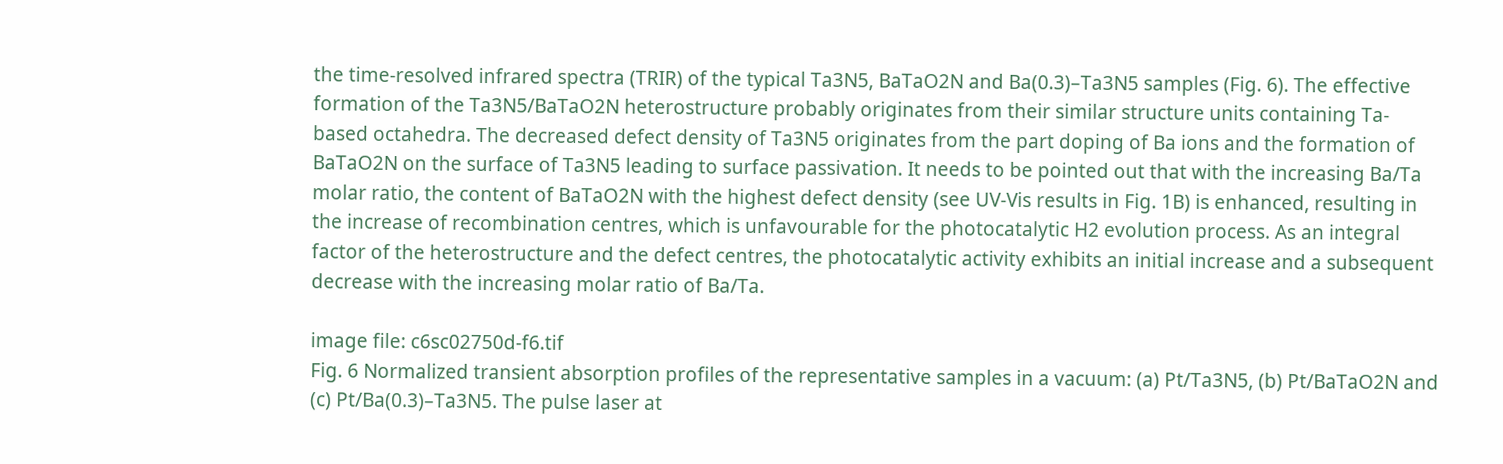the time-resolved infrared spectra (TRIR) of the typical Ta3N5, BaTaO2N and Ba(0.3)–Ta3N5 samples (Fig. 6). The effective formation of the Ta3N5/BaTaO2N heterostructure probably originates from their similar structure units containing Ta-based octahedra. The decreased defect density of Ta3N5 originates from the part doping of Ba ions and the formation of BaTaO2N on the surface of Ta3N5 leading to surface passivation. It needs to be pointed out that with the increasing Ba/Ta molar ratio, the content of BaTaO2N with the highest defect density (see UV-Vis results in Fig. 1B) is enhanced, resulting in the increase of recombination centres, which is unfavourable for the photocatalytic H2 evolution process. As an integral factor of the heterostructure and the defect centres, the photocatalytic activity exhibits an initial increase and a subsequent decrease with the increasing molar ratio of Ba/Ta.

image file: c6sc02750d-f6.tif
Fig. 6 Normalized transient absorption profiles of the representative samples in a vacuum: (a) Pt/Ta3N5, (b) Pt/BaTaO2N and (c) Pt/Ba(0.3)–Ta3N5. The pulse laser at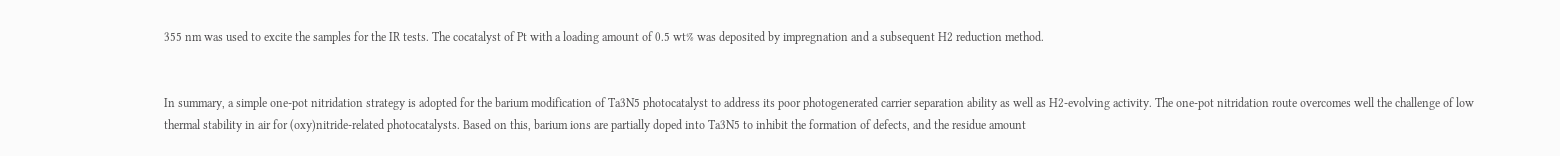355 nm was used to excite the samples for the IR tests. The cocatalyst of Pt with a loading amount of 0.5 wt% was deposited by impregnation and a subsequent H2 reduction method.


In summary, a simple one-pot nitridation strategy is adopted for the barium modification of Ta3N5 photocatalyst to address its poor photogenerated carrier separation ability as well as H2-evolving activity. The one-pot nitridation route overcomes well the challenge of low thermal stability in air for (oxy)nitride-related photocatalysts. Based on this, barium ions are partially doped into Ta3N5 to inhibit the formation of defects, and the residue amount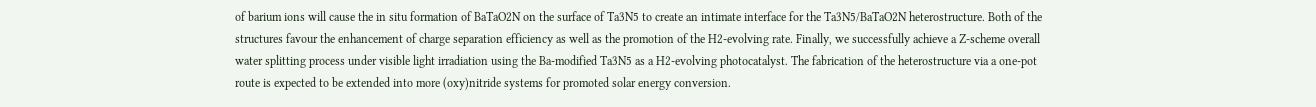of barium ions will cause the in situ formation of BaTaO2N on the surface of Ta3N5 to create an intimate interface for the Ta3N5/BaTaO2N heterostructure. Both of the structures favour the enhancement of charge separation efficiency as well as the promotion of the H2-evolving rate. Finally, we successfully achieve a Z-scheme overall water splitting process under visible light irradiation using the Ba-modified Ta3N5 as a H2-evolving photocatalyst. The fabrication of the heterostructure via a one-pot route is expected to be extended into more (oxy)nitride systems for promoted solar energy conversion.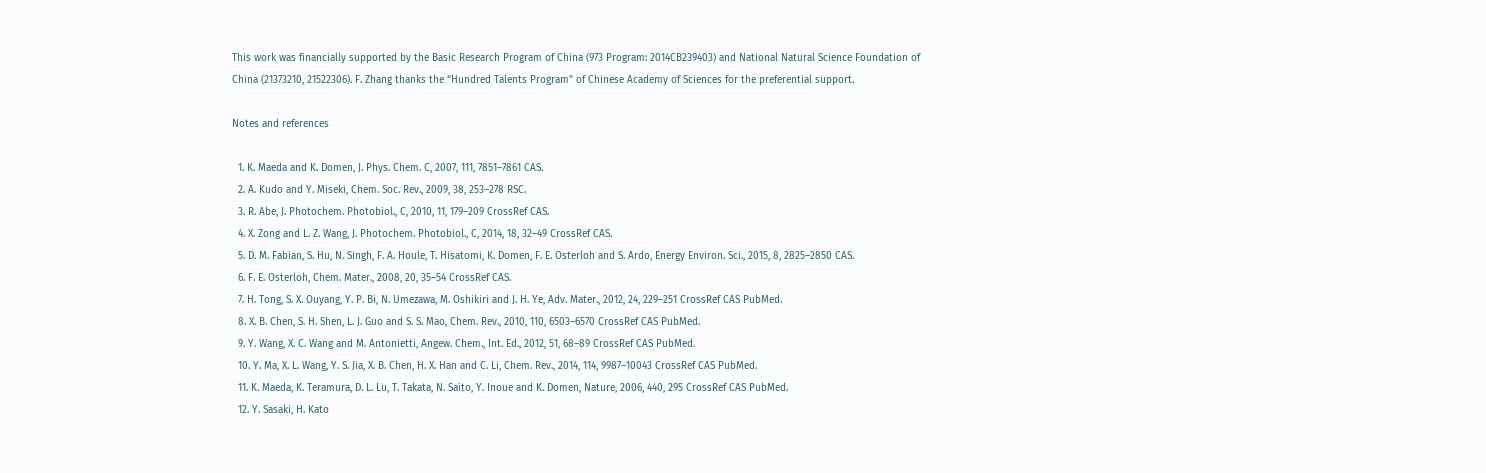This work was financially supported by the Basic Research Program of China (973 Program: 2014CB239403) and National Natural Science Foundation of China (21373210, 21522306). F. Zhang thanks the “Hundred Talents Program” of Chinese Academy of Sciences for the preferential support.

Notes and references

  1. K. Maeda and K. Domen, J. Phys. Chem. C, 2007, 111, 7851–7861 CAS.
  2. A. Kudo and Y. Miseki, Chem. Soc. Rev., 2009, 38, 253–278 RSC.
  3. R. Abe, J. Photochem. Photobiol., C, 2010, 11, 179–209 CrossRef CAS.
  4. X. Zong and L. Z. Wang, J. Photochem. Photobiol., C, 2014, 18, 32–49 CrossRef CAS.
  5. D. M. Fabian, S. Hu, N. Singh, F. A. Houle, T. Hisatomi, K. Domen, F. E. Osterloh and S. Ardo, Energy Environ. Sci., 2015, 8, 2825–2850 CAS.
  6. F. E. Osterloh, Chem. Mater., 2008, 20, 35–54 CrossRef CAS.
  7. H. Tong, S. X. Ouyang, Y. P. Bi, N. Umezawa, M. Oshikiri and J. H. Ye, Adv. Mater., 2012, 24, 229–251 CrossRef CAS PubMed.
  8. X. B. Chen, S. H. Shen, L. J. Guo and S. S. Mao, Chem. Rev., 2010, 110, 6503–6570 CrossRef CAS PubMed.
  9. Y. Wang, X. C. Wang and M. Antonietti, Angew. Chem., Int. Ed., 2012, 51, 68–89 CrossRef CAS PubMed.
  10. Y. Ma, X. L. Wang, Y. S. Jia, X. B. Chen, H. X. Han and C. Li, Chem. Rev., 2014, 114, 9987–10043 CrossRef CAS PubMed.
  11. K. Maeda, K. Teramura, D. L. Lu, T. Takata, N. Saito, Y. Inoue and K. Domen, Nature, 2006, 440, 295 CrossRef CAS PubMed.
  12. Y. Sasaki, H. Kato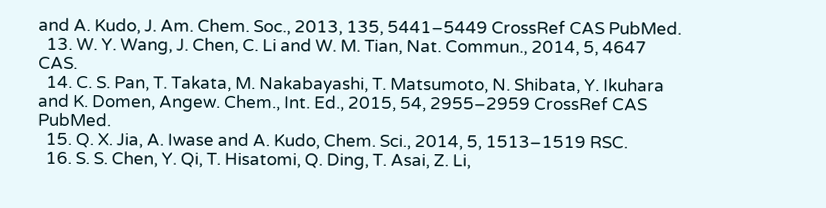and A. Kudo, J. Am. Chem. Soc., 2013, 135, 5441–5449 CrossRef CAS PubMed.
  13. W. Y. Wang, J. Chen, C. Li and W. M. Tian, Nat. Commun., 2014, 5, 4647 CAS.
  14. C. S. Pan, T. Takata, M. Nakabayashi, T. Matsumoto, N. Shibata, Y. Ikuhara and K. Domen, Angew. Chem., Int. Ed., 2015, 54, 2955–2959 CrossRef CAS PubMed.
  15. Q. X. Jia, A. Iwase and A. Kudo, Chem. Sci., 2014, 5, 1513–1519 RSC.
  16. S. S. Chen, Y. Qi, T. Hisatomi, Q. Ding, T. Asai, Z. Li,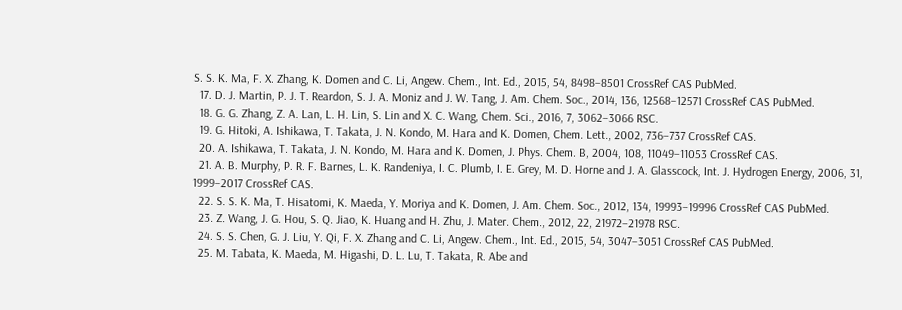S. S. K. Ma, F. X. Zhang, K. Domen and C. Li, Angew. Chem., Int. Ed., 2015, 54, 8498–8501 CrossRef CAS PubMed.
  17. D. J. Martin, P. J. T. Reardon, S. J. A. Moniz and J. W. Tang, J. Am. Chem. Soc., 2014, 136, 12568–12571 CrossRef CAS PubMed.
  18. G. G. Zhang, Z. A. Lan, L. H. Lin, S. Lin and X. C. Wang, Chem. Sci., 2016, 7, 3062–3066 RSC.
  19. G. Hitoki, A. Ishikawa, T. Takata, J. N. Kondo, M. Hara and K. Domen, Chem. Lett., 2002, 736–737 CrossRef CAS.
  20. A. Ishikawa, T. Takata, J. N. Kondo, M. Hara and K. Domen, J. Phys. Chem. B, 2004, 108, 11049–11053 CrossRef CAS.
  21. A. B. Murphy, P. R. F. Barnes, L. K. Randeniya, I. C. Plumb, I. E. Grey, M. D. Horne and J. A. Glasscock, Int. J. Hydrogen Energy, 2006, 31, 1999–2017 CrossRef CAS.
  22. S. S. K. Ma, T. Hisatomi, K. Maeda, Y. Moriya and K. Domen, J. Am. Chem. Soc., 2012, 134, 19993–19996 CrossRef CAS PubMed.
  23. Z. Wang, J. G. Hou, S. Q. Jiao, K. Huang and H. Zhu, J. Mater. Chem., 2012, 22, 21972–21978 RSC.
  24. S. S. Chen, G. J. Liu, Y. Qi, F. X. Zhang and C. Li, Angew. Chem., Int. Ed., 2015, 54, 3047–3051 CrossRef CAS PubMed.
  25. M. Tabata, K. Maeda, M. Higashi, D. L. Lu, T. Takata, R. Abe and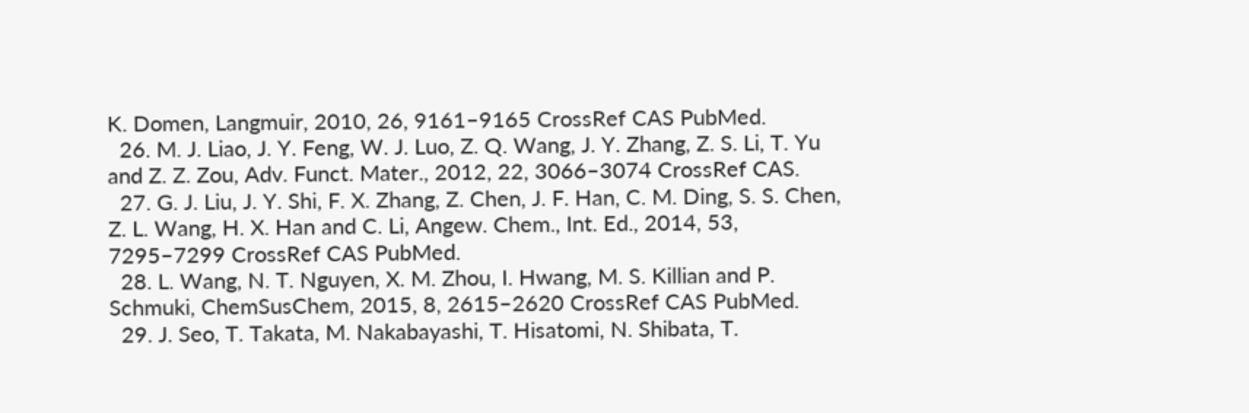K. Domen, Langmuir, 2010, 26, 9161–9165 CrossRef CAS PubMed.
  26. M. J. Liao, J. Y. Feng, W. J. Luo, Z. Q. Wang, J. Y. Zhang, Z. S. Li, T. Yu and Z. Z. Zou, Adv. Funct. Mater., 2012, 22, 3066–3074 CrossRef CAS.
  27. G. J. Liu, J. Y. Shi, F. X. Zhang, Z. Chen, J. F. Han, C. M. Ding, S. S. Chen, Z. L. Wang, H. X. Han and C. Li, Angew. Chem., Int. Ed., 2014, 53, 7295–7299 CrossRef CAS PubMed.
  28. L. Wang, N. T. Nguyen, X. M. Zhou, I. Hwang, M. S. Killian and P. Schmuki, ChemSusChem, 2015, 8, 2615–2620 CrossRef CAS PubMed.
  29. J. Seo, T. Takata, M. Nakabayashi, T. Hisatomi, N. Shibata, T.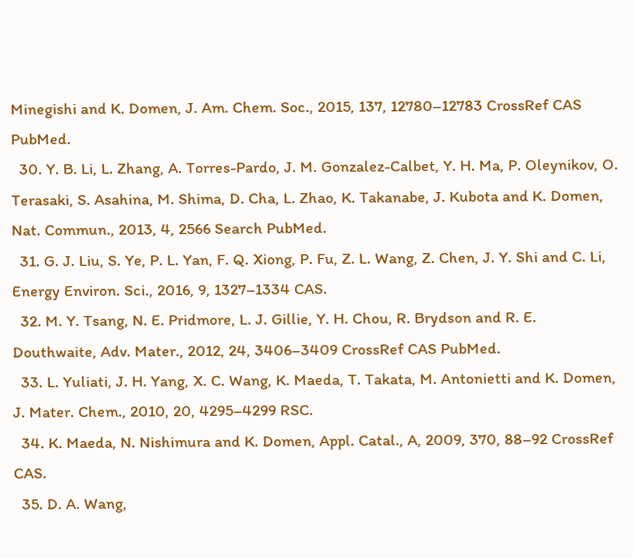Minegishi and K. Domen, J. Am. Chem. Soc., 2015, 137, 12780–12783 CrossRef CAS PubMed.
  30. Y. B. Li, L. Zhang, A. Torres-Pardo, J. M. Gonzalez-Calbet, Y. H. Ma, P. Oleynikov, O. Terasaki, S. Asahina, M. Shima, D. Cha, L. Zhao, K. Takanabe, J. Kubota and K. Domen, Nat. Commun., 2013, 4, 2566 Search PubMed.
  31. G. J. Liu, S. Ye, P. L. Yan, F. Q. Xiong, P. Fu, Z. L. Wang, Z. Chen, J. Y. Shi and C. Li, Energy Environ. Sci., 2016, 9, 1327–1334 CAS.
  32. M. Y. Tsang, N. E. Pridmore, L. J. Gillie, Y. H. Chou, R. Brydson and R. E. Douthwaite, Adv. Mater., 2012, 24, 3406–3409 CrossRef CAS PubMed.
  33. L. Yuliati, J. H. Yang, X. C. Wang, K. Maeda, T. Takata, M. Antonietti and K. Domen, J. Mater. Chem., 2010, 20, 4295–4299 RSC.
  34. K. Maeda, N. Nishimura and K. Domen, Appl. Catal., A, 2009, 370, 88–92 CrossRef CAS.
  35. D. A. Wang,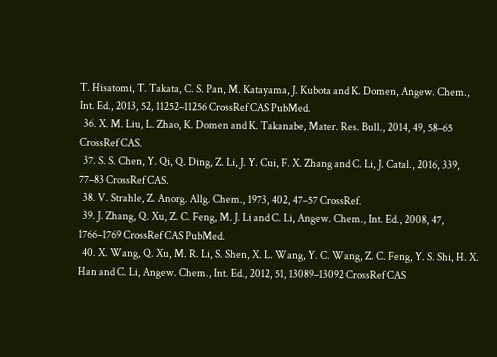T. Hisatomi, T. Takata, C. S. Pan, M. Katayama, J. Kubota and K. Domen, Angew. Chem., Int. Ed., 2013, 52, 11252–11256 CrossRef CAS PubMed.
  36. X. M. Liu, L. Zhao, K. Domen and K. Takanabe, Mater. Res. Bull., 2014, 49, 58–65 CrossRef CAS.
  37. S. S. Chen, Y. Qi, Q. Ding, Z. Li, J. Y. Cui, F. X. Zhang and C. Li, J. Catal., 2016, 339, 77–83 CrossRef CAS.
  38. V. Strahle, Z. Anorg. Allg. Chem., 1973, 402, 47–57 CrossRef.
  39. J. Zhang, Q. Xu, Z. C. Feng, M. J. Li and C. Li, Angew. Chem., Int. Ed., 2008, 47, 1766–1769 CrossRef CAS PubMed.
  40. X. Wang, Q. Xu, M. R. Li, S. Shen, X. L. Wang, Y. C. Wang, Z. C. Feng, Y. S. Shi, H. X. Han and C. Li, Angew. Chem., Int. Ed., 2012, 51, 13089–13092 CrossRef CAS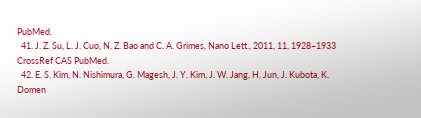PubMed.
  41. J. Z. Su, L. J. Cuo, N. Z. Bao and C. A. Grimes, Nano Lett., 2011, 11, 1928–1933 CrossRef CAS PubMed.
  42. E. S. Kim, N. Nishimura, G. Magesh, J. Y. Kim, J. W. Jang, H. Jun, J. Kubota, K. Domen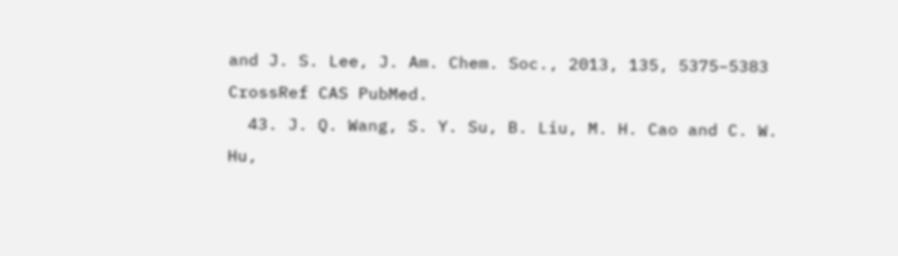and J. S. Lee, J. Am. Chem. Soc., 2013, 135, 5375–5383 CrossRef CAS PubMed.
  43. J. Q. Wang, S. Y. Su, B. Liu, M. H. Cao and C. W. Hu,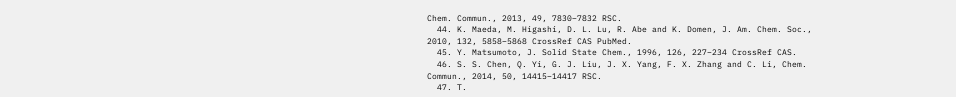Chem. Commun., 2013, 49, 7830–7832 RSC.
  44. K. Maeda, M. Higashi, D. L. Lu, R. Abe and K. Domen, J. Am. Chem. Soc., 2010, 132, 5858–5868 CrossRef CAS PubMed.
  45. Y. Matsumoto, J. Solid State Chem., 1996, 126, 227–234 CrossRef CAS.
  46. S. S. Chen, Q. Yi, G. J. Liu, J. X. Yang, F. X. Zhang and C. Li, Chem. Commun., 2014, 50, 14415–14417 RSC.
  47. T.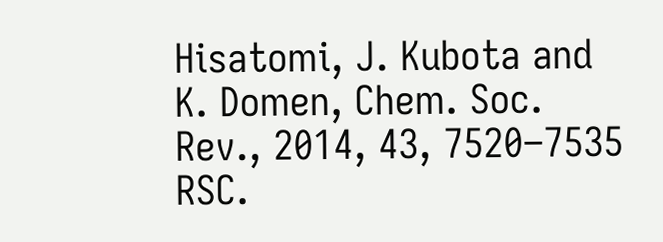Hisatomi, J. Kubota and K. Domen, Chem. Soc. Rev., 2014, 43, 7520–7535 RSC.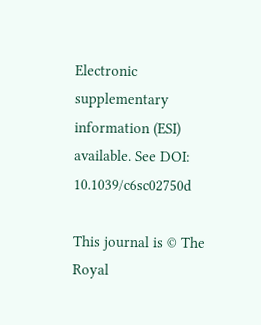Electronic supplementary information (ESI) available. See DOI: 10.1039/c6sc02750d

This journal is © The Royal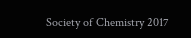Society of Chemistry 2017